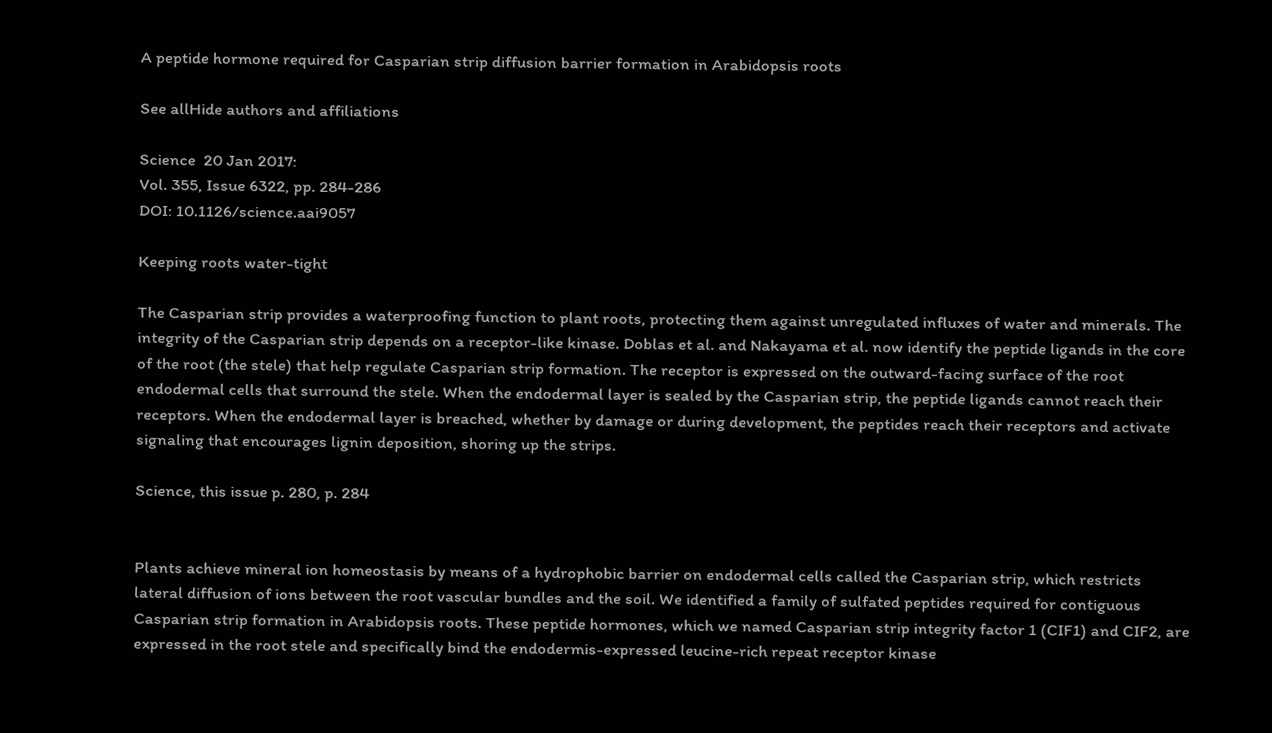A peptide hormone required for Casparian strip diffusion barrier formation in Arabidopsis roots

See allHide authors and affiliations

Science  20 Jan 2017:
Vol. 355, Issue 6322, pp. 284-286
DOI: 10.1126/science.aai9057

Keeping roots water-tight

The Casparian strip provides a waterproofing function to plant roots, protecting them against unregulated influxes of water and minerals. The integrity of the Casparian strip depends on a receptor-like kinase. Doblas et al. and Nakayama et al. now identify the peptide ligands in the core of the root (the stele) that help regulate Casparian strip formation. The receptor is expressed on the outward-facing surface of the root endodermal cells that surround the stele. When the endodermal layer is sealed by the Casparian strip, the peptide ligands cannot reach their receptors. When the endodermal layer is breached, whether by damage or during development, the peptides reach their receptors and activate signaling that encourages lignin deposition, shoring up the strips.

Science, this issue p. 280, p. 284


Plants achieve mineral ion homeostasis by means of a hydrophobic barrier on endodermal cells called the Casparian strip, which restricts lateral diffusion of ions between the root vascular bundles and the soil. We identified a family of sulfated peptides required for contiguous Casparian strip formation in Arabidopsis roots. These peptide hormones, which we named Casparian strip integrity factor 1 (CIF1) and CIF2, are expressed in the root stele and specifically bind the endodermis-expressed leucine-rich repeat receptor kinase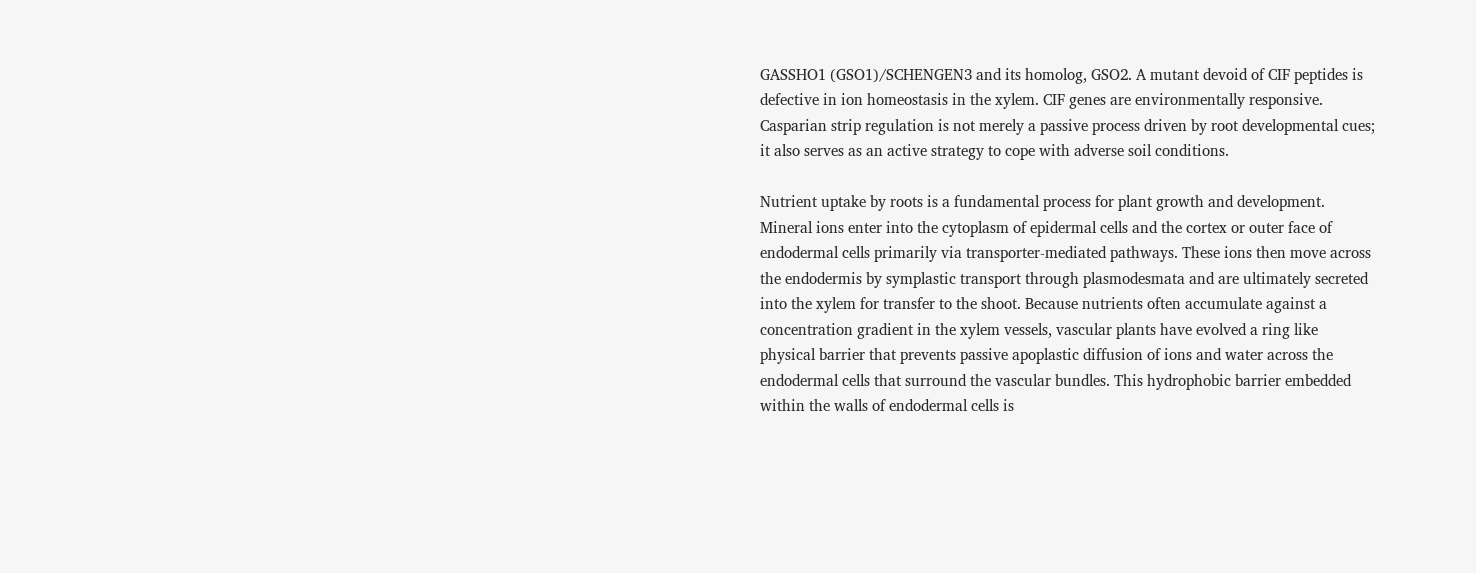GASSHO1 (GSO1)/SCHENGEN3 and its homolog, GSO2. A mutant devoid of CIF peptides is defective in ion homeostasis in the xylem. CIF genes are environmentally responsive. Casparian strip regulation is not merely a passive process driven by root developmental cues; it also serves as an active strategy to cope with adverse soil conditions.

Nutrient uptake by roots is a fundamental process for plant growth and development. Mineral ions enter into the cytoplasm of epidermal cells and the cortex or outer face of endodermal cells primarily via transporter-mediated pathways. These ions then move across the endodermis by symplastic transport through plasmodesmata and are ultimately secreted into the xylem for transfer to the shoot. Because nutrients often accumulate against a concentration gradient in the xylem vessels, vascular plants have evolved a ring like physical barrier that prevents passive apoplastic diffusion of ions and water across the endodermal cells that surround the vascular bundles. This hydrophobic barrier embedded within the walls of endodermal cells is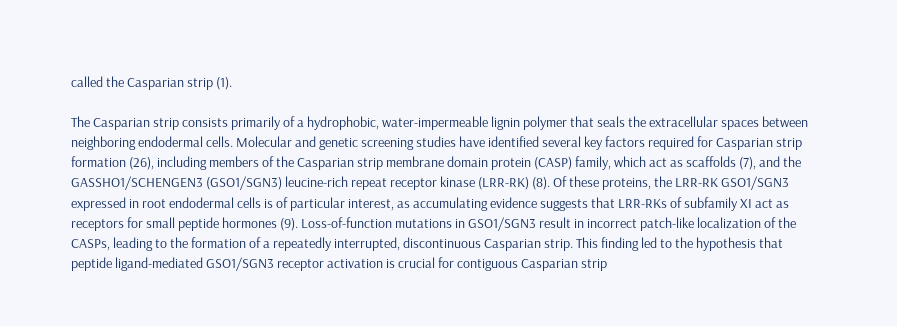called the Casparian strip (1).

The Casparian strip consists primarily of a hydrophobic, water-impermeable lignin polymer that seals the extracellular spaces between neighboring endodermal cells. Molecular and genetic screening studies have identified several key factors required for Casparian strip formation (26), including members of the Casparian strip membrane domain protein (CASP) family, which act as scaffolds (7), and the GASSHO1/SCHENGEN3 (GSO1/SGN3) leucine-rich repeat receptor kinase (LRR-RK) (8). Of these proteins, the LRR-RK GSO1/SGN3 expressed in root endodermal cells is of particular interest, as accumulating evidence suggests that LRR-RKs of subfamily XI act as receptors for small peptide hormones (9). Loss-of-function mutations in GSO1/SGN3 result in incorrect patch-like localization of the CASPs, leading to the formation of a repeatedly interrupted, discontinuous Casparian strip. This finding led to the hypothesis that peptide ligand-mediated GSO1/SGN3 receptor activation is crucial for contiguous Casparian strip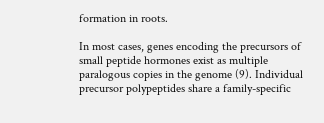formation in roots.

In most cases, genes encoding the precursors of small peptide hormones exist as multiple paralogous copies in the genome (9). Individual precursor polypeptides share a family-specific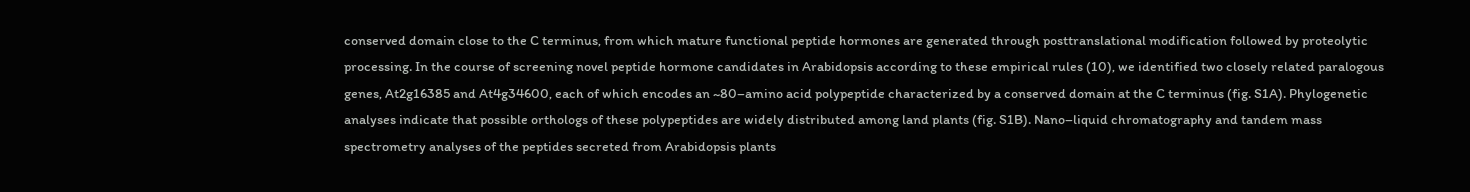conserved domain close to the C terminus, from which mature functional peptide hormones are generated through posttranslational modification followed by proteolytic processing. In the course of screening novel peptide hormone candidates in Arabidopsis according to these empirical rules (10), we identified two closely related paralogous genes, At2g16385 and At4g34600, each of which encodes an ~80–amino acid polypeptide characterized by a conserved domain at the C terminus (fig. S1A). Phylogenetic analyses indicate that possible orthologs of these polypeptides are widely distributed among land plants (fig. S1B). Nano–liquid chromatography and tandem mass spectrometry analyses of the peptides secreted from Arabidopsis plants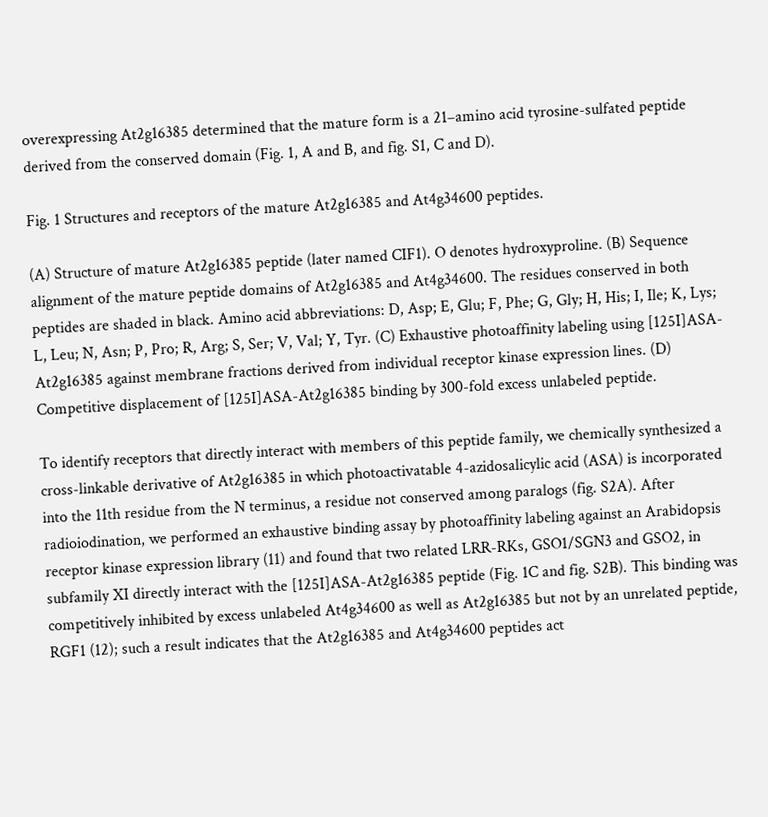overexpressing At2g16385 determined that the mature form is a 21–amino acid tyrosine-sulfated peptide derived from the conserved domain (Fig. 1, A and B, and fig. S1, C and D).

Fig. 1 Structures and receptors of the mature At2g16385 and At4g34600 peptides.

(A) Structure of mature At2g16385 peptide (later named CIF1). O denotes hydroxyproline. (B) Sequence alignment of the mature peptide domains of At2g16385 and At4g34600. The residues conserved in both peptides are shaded in black. Amino acid abbreviations: D, Asp; E, Glu; F, Phe; G, Gly; H, His; I, Ile; K, Lys; L, Leu; N, Asn; P, Pro; R, Arg; S, Ser; V, Val; Y, Tyr. (C) Exhaustive photoaffinity labeling using [125I]ASA-At2g16385 against membrane fractions derived from individual receptor kinase expression lines. (D) Competitive displacement of [125I]ASA-At2g16385 binding by 300-fold excess unlabeled peptide.

To identify receptors that directly interact with members of this peptide family, we chemically synthesized a cross-linkable derivative of At2g16385 in which photoactivatable 4-azidosalicylic acid (ASA) is incorporated into the 11th residue from the N terminus, a residue not conserved among paralogs (fig. S2A). After radioiodination, we performed an exhaustive binding assay by photoaffinity labeling against an Arabidopsis receptor kinase expression library (11) and found that two related LRR-RKs, GSO1/SGN3 and GSO2, in subfamily XI directly interact with the [125I]ASA-At2g16385 peptide (Fig. 1C and fig. S2B). This binding was competitively inhibited by excess unlabeled At4g34600 as well as At2g16385 but not by an unrelated peptide, RGF1 (12); such a result indicates that the At2g16385 and At4g34600 peptides act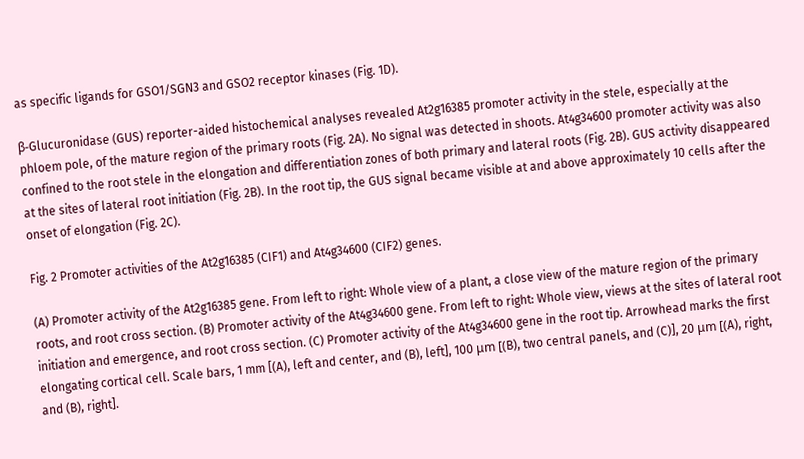as specific ligands for GSO1/SGN3 and GSO2 receptor kinases (Fig. 1D).

β-Glucuronidase (GUS) reporter-aided histochemical analyses revealed At2g16385 promoter activity in the stele, especially at the phloem pole, of the mature region of the primary roots (Fig. 2A). No signal was detected in shoots. At4g34600 promoter activity was also confined to the root stele in the elongation and differentiation zones of both primary and lateral roots (Fig. 2B). GUS activity disappeared at the sites of lateral root initiation (Fig. 2B). In the root tip, the GUS signal became visible at and above approximately 10 cells after the onset of elongation (Fig. 2C).

Fig. 2 Promoter activities of the At2g16385 (CIF1) and At4g34600 (CIF2) genes.

(A) Promoter activity of the At2g16385 gene. From left to right: Whole view of a plant, a close view of the mature region of the primary roots, and root cross section. (B) Promoter activity of the At4g34600 gene. From left to right: Whole view, views at the sites of lateral root initiation and emergence, and root cross section. (C) Promoter activity of the At4g34600 gene in the root tip. Arrowhead marks the first elongating cortical cell. Scale bars, 1 mm [(A), left and center, and (B), left], 100 μm [(B), two central panels, and (C)], 20 μm [(A), right, and (B), right].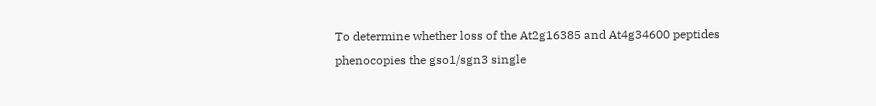To determine whether loss of the At2g16385 and At4g34600 peptides phenocopies the gso1/sgn3 single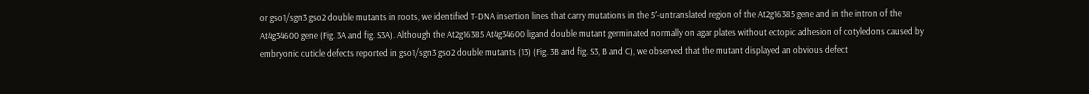or gso1/sgn3 gso2 double mutants in roots, we identified T-DNA insertion lines that carry mutations in the 5′-untranslated region of the At2g16385 gene and in the intron of the At4g34600 gene (Fig. 3A and fig. S3A). Although the At2g16385 At4g34600 ligand double mutant germinated normally on agar plates without ectopic adhesion of cotyledons caused by embryonic cuticle defects reported in gso1/sgn3 gso2 double mutants (13) (Fig. 3B and fig. S3, B and C), we observed that the mutant displayed an obvious defect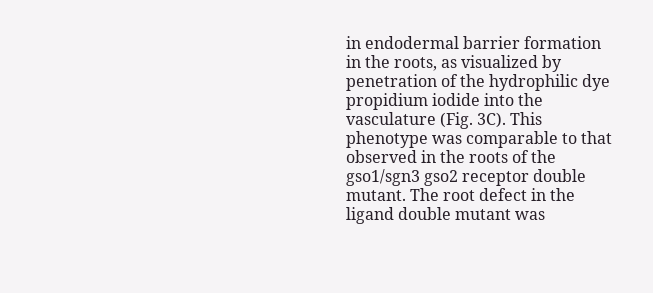in endodermal barrier formation in the roots, as visualized by penetration of the hydrophilic dye propidium iodide into the vasculature (Fig. 3C). This phenotype was comparable to that observed in the roots of the gso1/sgn3 gso2 receptor double mutant. The root defect in the ligand double mutant was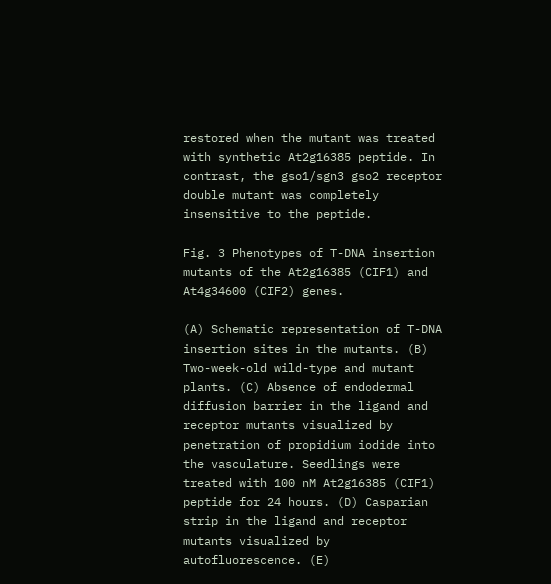restored when the mutant was treated with synthetic At2g16385 peptide. In contrast, the gso1/sgn3 gso2 receptor double mutant was completely insensitive to the peptide.

Fig. 3 Phenotypes of T-DNA insertion mutants of the At2g16385 (CIF1) and At4g34600 (CIF2) genes.

(A) Schematic representation of T-DNA insertion sites in the mutants. (B) Two-week-old wild-type and mutant plants. (C) Absence of endodermal diffusion barrier in the ligand and receptor mutants visualized by penetration of propidium iodide into the vasculature. Seedlings were treated with 100 nM At2g16385 (CIF1) peptide for 24 hours. (D) Casparian strip in the ligand and receptor mutants visualized by autofluorescence. (E)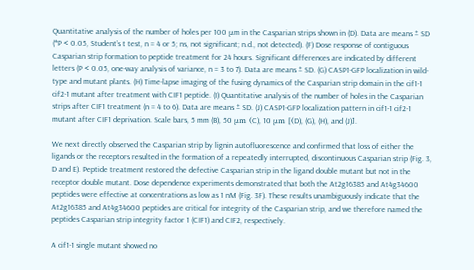Quantitative analysis of the number of holes per 100 μm in the Casparian strips shown in (D). Data are means ± SD (*P < 0.05, Student’s t test, n = 4 or 5; ns, not significant; n.d., not detected). (F) Dose response of contiguous Casparian strip formation to peptide treatment for 24 hours. Significant differences are indicated by different letters (P < 0.05, one-way analysis of variance, n = 3 to 7). Data are means ± SD. (G) CASP1-GFP localization in wild-type and mutant plants. (H) Time-lapse imaging of the fusing dynamics of the Casparian strip domain in the cif1-1 cif2-1 mutant after treatment with CIF1 peptide. (I) Quantitative analysis of the number of holes in the Casparian strips after CIF1 treatment (n = 4 to 6). Data are means ± SD. (J) CASP1-GFP localization pattern in cif1-1 cif2-1 mutant after CIF1 deprivation. Scale bars, 5 mm (B), 50 μm (C), 10 μm [(D), (G), (H), and (J)].

We next directly observed the Casparian strip by lignin autofluorescence and confirmed that loss of either the ligands or the receptors resulted in the formation of a repeatedly interrupted, discontinuous Casparian strip (Fig. 3, D and E). Peptide treatment restored the defective Casparian strip in the ligand double mutant but not in the receptor double mutant. Dose dependence experiments demonstrated that both the At2g16385 and At4g34600 peptides were effective at concentrations as low as 1 nM (Fig. 3F). These results unambiguously indicate that the At2g16385 and At4g34600 peptides are critical for integrity of the Casparian strip, and we therefore named the peptides Casparian strip integrity factor 1 (CIF1) and CIF2, respectively.

A cif1-1 single mutant showed no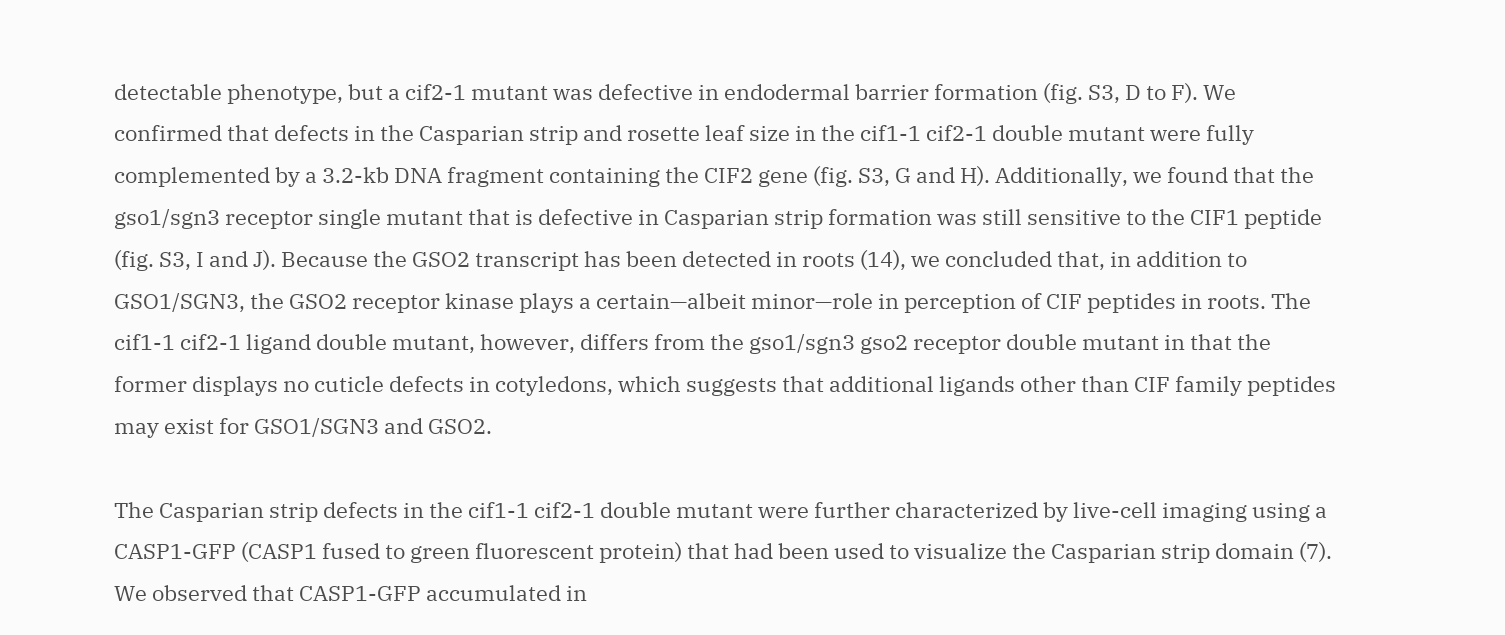detectable phenotype, but a cif2-1 mutant was defective in endodermal barrier formation (fig. S3, D to F). We confirmed that defects in the Casparian strip and rosette leaf size in the cif1-1 cif2-1 double mutant were fully complemented by a 3.2-kb DNA fragment containing the CIF2 gene (fig. S3, G and H). Additionally, we found that the gso1/sgn3 receptor single mutant that is defective in Casparian strip formation was still sensitive to the CIF1 peptide (fig. S3, I and J). Because the GSO2 transcript has been detected in roots (14), we concluded that, in addition to GSO1/SGN3, the GSO2 receptor kinase plays a certain—albeit minor—role in perception of CIF peptides in roots. The cif1-1 cif2-1 ligand double mutant, however, differs from the gso1/sgn3 gso2 receptor double mutant in that the former displays no cuticle defects in cotyledons, which suggests that additional ligands other than CIF family peptides may exist for GSO1/SGN3 and GSO2.

The Casparian strip defects in the cif1-1 cif2-1 double mutant were further characterized by live-cell imaging using a CASP1-GFP (CASP1 fused to green fluorescent protein) that had been used to visualize the Casparian strip domain (7). We observed that CASP1-GFP accumulated in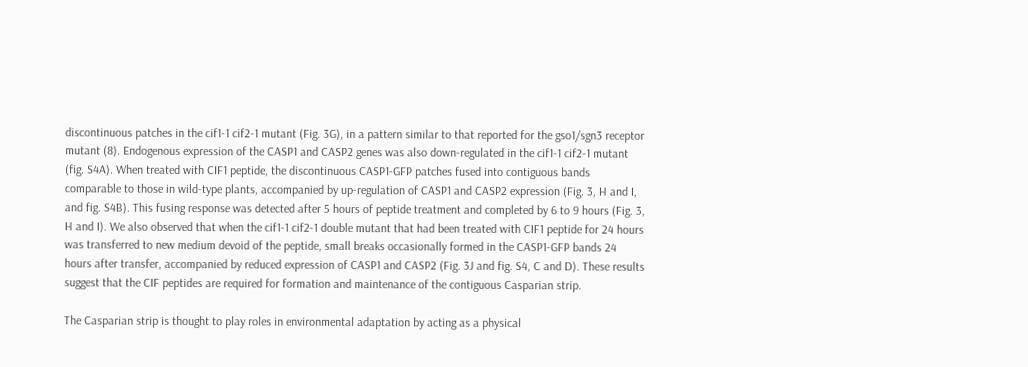discontinuous patches in the cif1-1 cif2-1 mutant (Fig. 3G), in a pattern similar to that reported for the gso1/sgn3 receptor mutant (8). Endogenous expression of the CASP1 and CASP2 genes was also down-regulated in the cif1-1 cif2-1 mutant (fig. S4A). When treated with CIF1 peptide, the discontinuous CASP1-GFP patches fused into contiguous bands comparable to those in wild-type plants, accompanied by up-regulation of CASP1 and CASP2 expression (Fig. 3, H and I, and fig. S4B). This fusing response was detected after 5 hours of peptide treatment and completed by 6 to 9 hours (Fig. 3, H and I). We also observed that when the cif1-1 cif2-1 double mutant that had been treated with CIF1 peptide for 24 hours was transferred to new medium devoid of the peptide, small breaks occasionally formed in the CASP1-GFP bands 24 hours after transfer, accompanied by reduced expression of CASP1 and CASP2 (Fig. 3J and fig. S4, C and D). These results suggest that the CIF peptides are required for formation and maintenance of the contiguous Casparian strip.

The Casparian strip is thought to play roles in environmental adaptation by acting as a physical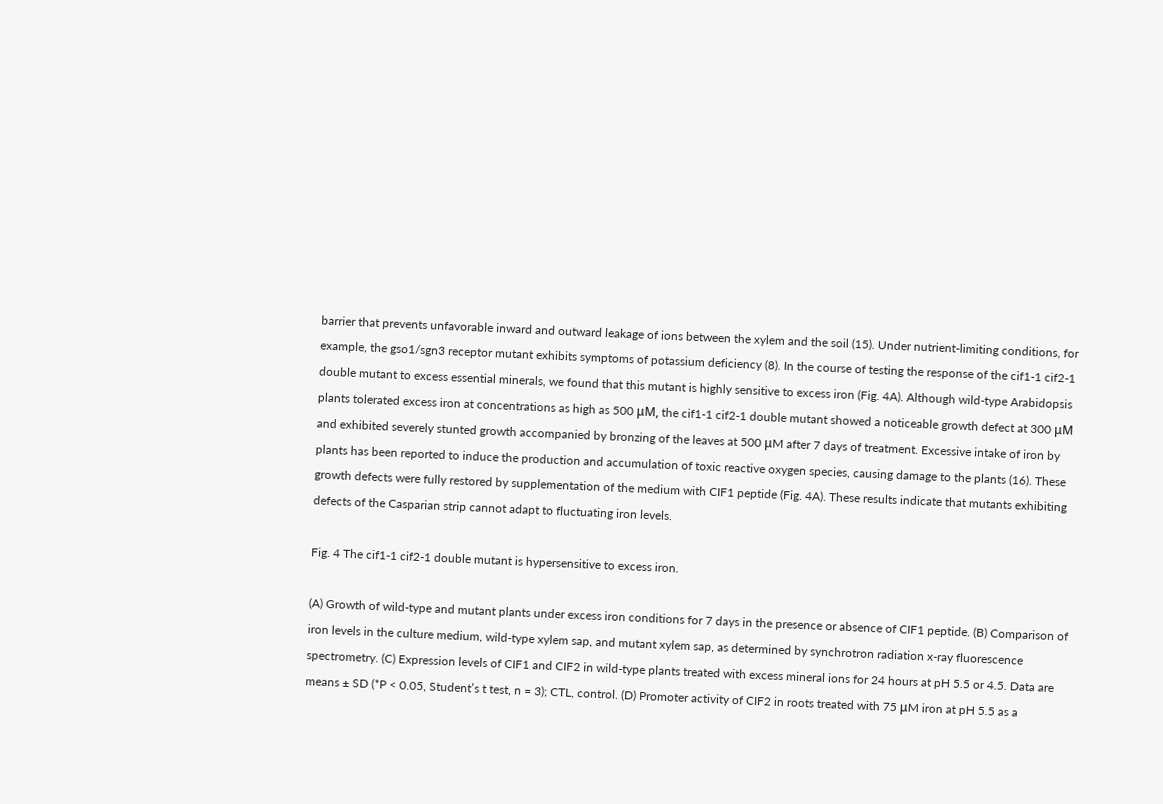barrier that prevents unfavorable inward and outward leakage of ions between the xylem and the soil (15). Under nutrient-limiting conditions, for example, the gso1/sgn3 receptor mutant exhibits symptoms of potassium deficiency (8). In the course of testing the response of the cif1-1 cif2-1 double mutant to excess essential minerals, we found that this mutant is highly sensitive to excess iron (Fig. 4A). Although wild-type Arabidopsis plants tolerated excess iron at concentrations as high as 500 μM, the cif1-1 cif2-1 double mutant showed a noticeable growth defect at 300 μM and exhibited severely stunted growth accompanied by bronzing of the leaves at 500 μM after 7 days of treatment. Excessive intake of iron by plants has been reported to induce the production and accumulation of toxic reactive oxygen species, causing damage to the plants (16). These growth defects were fully restored by supplementation of the medium with CIF1 peptide (Fig. 4A). These results indicate that mutants exhibiting defects of the Casparian strip cannot adapt to fluctuating iron levels.

Fig. 4 The cif1-1 cif2-1 double mutant is hypersensitive to excess iron.

(A) Growth of wild-type and mutant plants under excess iron conditions for 7 days in the presence or absence of CIF1 peptide. (B) Comparison of iron levels in the culture medium, wild-type xylem sap, and mutant xylem sap, as determined by synchrotron radiation x-ray fluorescence spectrometry. (C) Expression levels of CIF1 and CIF2 in wild-type plants treated with excess mineral ions for 24 hours at pH 5.5 or 4.5. Data are means ± SD (*P < 0.05, Student’s t test, n = 3); CTL, control. (D) Promoter activity of CIF2 in roots treated with 75 μM iron at pH 5.5 as a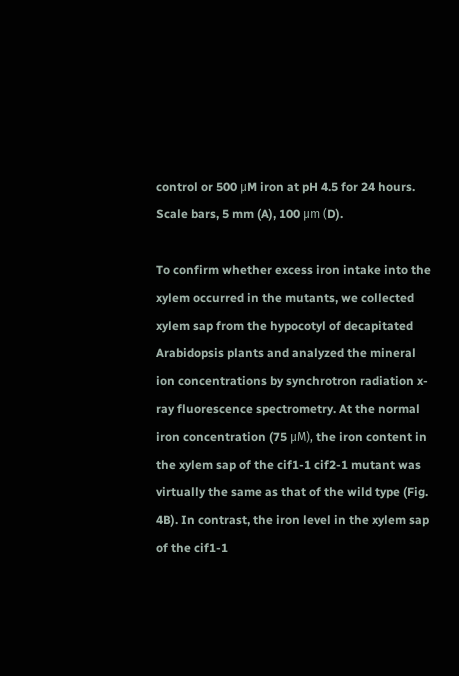control or 500 μM iron at pH 4.5 for 24 hours. Scale bars, 5 mm (A), 100 μm (D).

To confirm whether excess iron intake into the xylem occurred in the mutants, we collected xylem sap from the hypocotyl of decapitated Arabidopsis plants and analyzed the mineral ion concentrations by synchrotron radiation x-ray fluorescence spectrometry. At the normal iron concentration (75 μM), the iron content in the xylem sap of the cif1-1 cif2-1 mutant was virtually the same as that of the wild type (Fig. 4B). In contrast, the iron level in the xylem sap of the cif1-1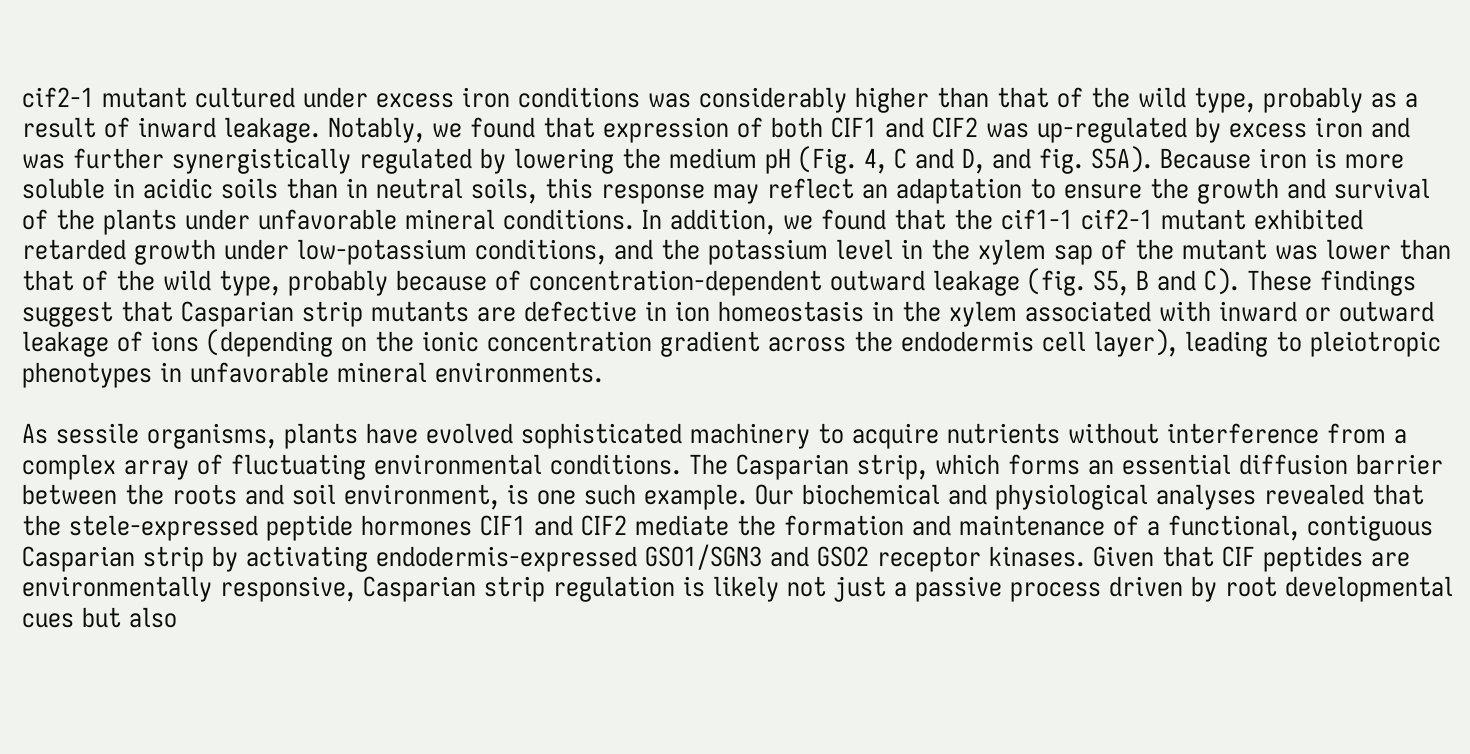cif2-1 mutant cultured under excess iron conditions was considerably higher than that of the wild type, probably as a result of inward leakage. Notably, we found that expression of both CIF1 and CIF2 was up-regulated by excess iron and was further synergistically regulated by lowering the medium pH (Fig. 4, C and D, and fig. S5A). Because iron is more soluble in acidic soils than in neutral soils, this response may reflect an adaptation to ensure the growth and survival of the plants under unfavorable mineral conditions. In addition, we found that the cif1-1 cif2-1 mutant exhibited retarded growth under low-potassium conditions, and the potassium level in the xylem sap of the mutant was lower than that of the wild type, probably because of concentration-dependent outward leakage (fig. S5, B and C). These findings suggest that Casparian strip mutants are defective in ion homeostasis in the xylem associated with inward or outward leakage of ions (depending on the ionic concentration gradient across the endodermis cell layer), leading to pleiotropic phenotypes in unfavorable mineral environments.

As sessile organisms, plants have evolved sophisticated machinery to acquire nutrients without interference from a complex array of fluctuating environmental conditions. The Casparian strip, which forms an essential diffusion barrier between the roots and soil environment, is one such example. Our biochemical and physiological analyses revealed that the stele-expressed peptide hormones CIF1 and CIF2 mediate the formation and maintenance of a functional, contiguous Casparian strip by activating endodermis-expressed GSO1/SGN3 and GSO2 receptor kinases. Given that CIF peptides are environmentally responsive, Casparian strip regulation is likely not just a passive process driven by root developmental cues but also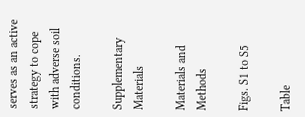serves as an active strategy to cope with adverse soil conditions.

Supplementary Materials

Materials and Methods

Figs. S1 to S5

Table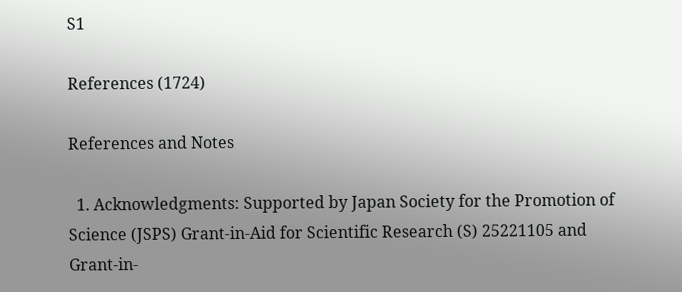S1

References (1724)

References and Notes

  1. Acknowledgments: Supported by Japan Society for the Promotion of Science (JSPS) Grant-in-Aid for Scientific Research (S) 25221105 and Grant-in-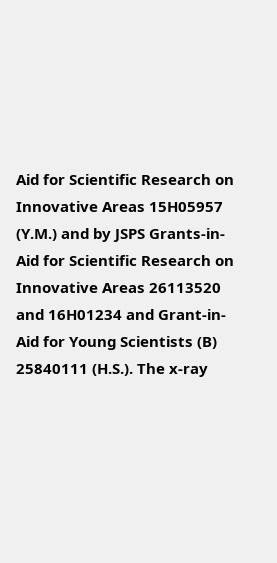Aid for Scientific Research on Innovative Areas 15H05957 (Y.M.) and by JSPS Grants-in-Aid for Scientific Research on Innovative Areas 26113520 and 16H01234 and Grant-in-Aid for Young Scientists (B) 25840111 (H.S.). The x-ray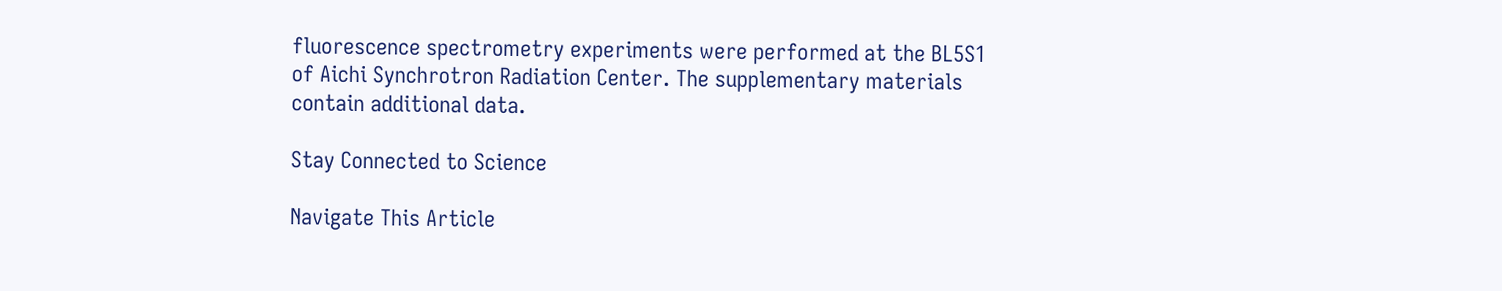fluorescence spectrometry experiments were performed at the BL5S1 of Aichi Synchrotron Radiation Center. The supplementary materials contain additional data.

Stay Connected to Science

Navigate This Article